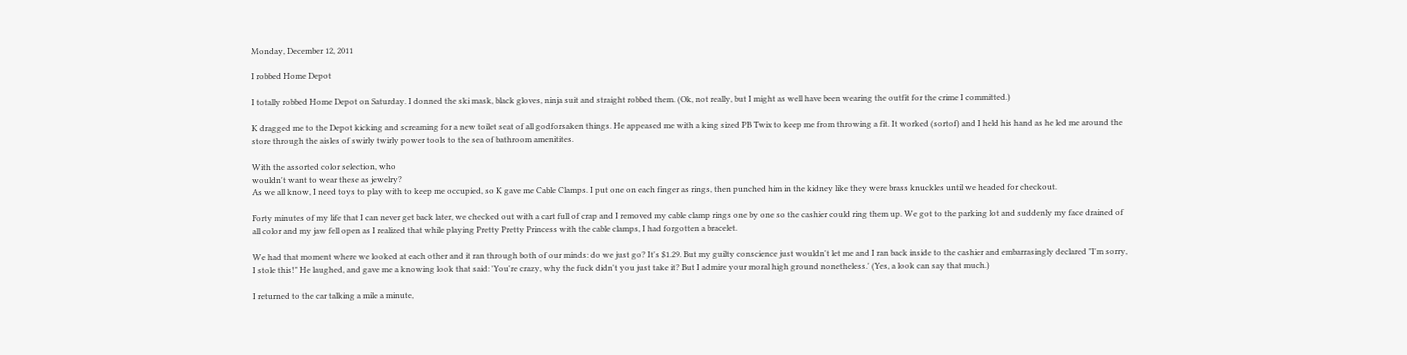Monday, December 12, 2011

I robbed Home Depot

I totally robbed Home Depot on Saturday. I donned the ski mask, black gloves, ninja suit and straight robbed them. (Ok, not really, but I might as well have been wearing the outfit for the crime I committed.)

K dragged me to the Depot kicking and screaming for a new toilet seat of all godforsaken things. He appeased me with a king sized PB Twix to keep me from throwing a fit. It worked (sortof) and I held his hand as he led me around the store through the aisles of swirly twirly power tools to the sea of bathroom amenitites.

With the assorted color selection, who
wouldn't want to wear these as jewelry?
As we all know, I need toys to play with to keep me occupied, so K gave me Cable Clamps. I put one on each finger as rings, then punched him in the kidney like they were brass knuckles until we headed for checkout.

Forty minutes of my life that I can never get back later, we checked out with a cart full of crap and I removed my cable clamp rings one by one so the cashier could ring them up. We got to the parking lot and suddenly my face drained of all color and my jaw fell open as I realized that while playing Pretty Pretty Princess with the cable clamps, I had forgotten a bracelet.

We had that moment where we looked at each other and it ran through both of our minds: do we just go? It's $1.29. But my guilty conscience just wouldn't let me and I ran back inside to the cashier and embarrasingly declared "I'm sorry, I stole this!" He laughed, and gave me a knowing look that said: 'You're crazy, why the fuck didn't you just take it? But I admire your moral high ground nonetheless.' (Yes, a look can say that much.)

I returned to the car talking a mile a minute,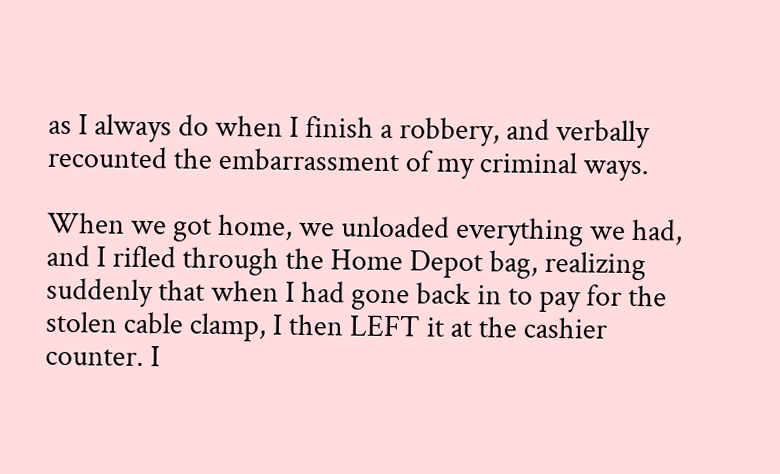as I always do when I finish a robbery, and verbally recounted the embarrassment of my criminal ways.

When we got home, we unloaded everything we had, and I rifled through the Home Depot bag, realizing suddenly that when I had gone back in to pay for the stolen cable clamp, I then LEFT it at the cashier counter. I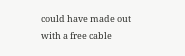could have made out with a free cable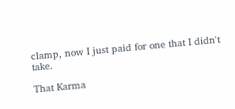clamp, now I just paid for one that I didn't take.

That Karma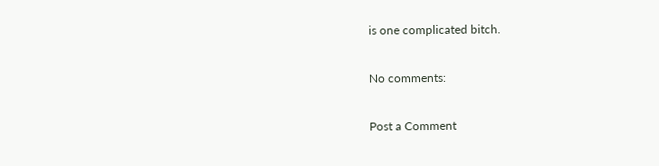is one complicated bitch.

No comments:

Post a Comment